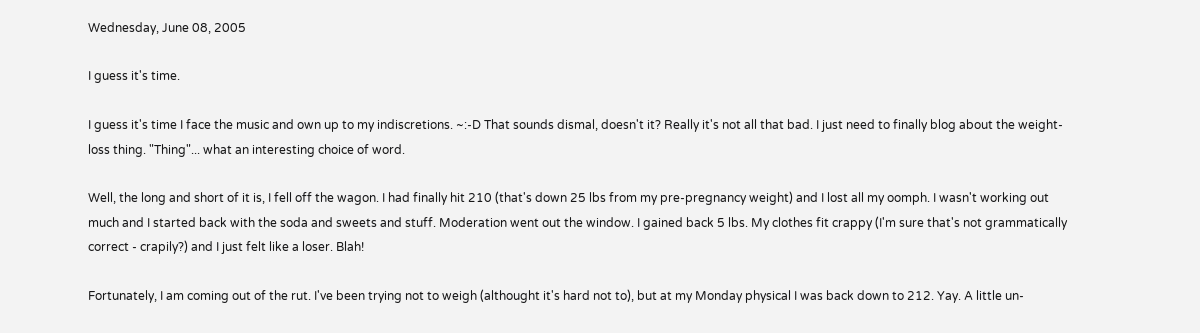Wednesday, June 08, 2005

I guess it's time.

I guess it's time I face the music and own up to my indiscretions. ~:-D That sounds dismal, doesn't it? Really it's not all that bad. I just need to finally blog about the weight-loss thing. "Thing"... what an interesting choice of word.

Well, the long and short of it is, I fell off the wagon. I had finally hit 210 (that's down 25 lbs from my pre-pregnancy weight) and I lost all my oomph. I wasn't working out much and I started back with the soda and sweets and stuff. Moderation went out the window. I gained back 5 lbs. My clothes fit crappy (I'm sure that's not grammatically correct - crapily?) and I just felt like a loser. Blah!

Fortunately, I am coming out of the rut. I've been trying not to weigh (althought it's hard not to), but at my Monday physical I was back down to 212. Yay. A little un-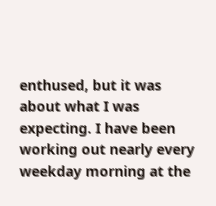enthused, but it was about what I was expecting. I have been working out nearly every weekday morning at the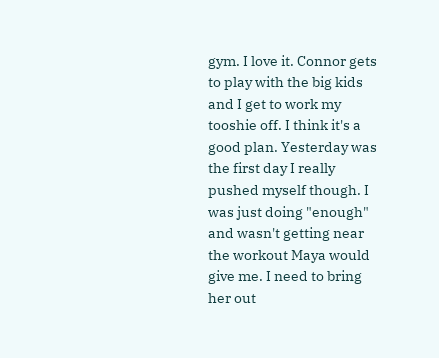gym. I love it. Connor gets to play with the big kids and I get to work my tooshie off. I think it's a good plan. Yesterday was the first day I really pushed myself though. I was just doing "enough" and wasn't getting near the workout Maya would give me. I need to bring her out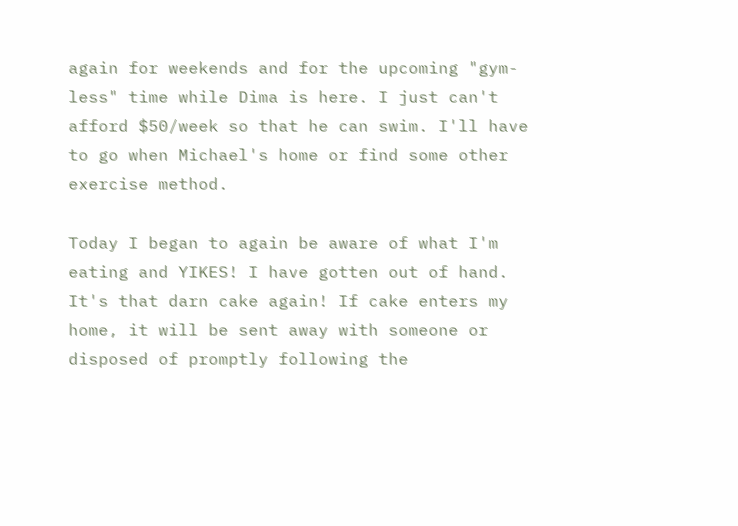again for weekends and for the upcoming "gym-less" time while Dima is here. I just can't afford $50/week so that he can swim. I'll have to go when Michael's home or find some other exercise method.

Today I began to again be aware of what I'm eating and YIKES! I have gotten out of hand. It's that darn cake again! If cake enters my home, it will be sent away with someone or disposed of promptly following the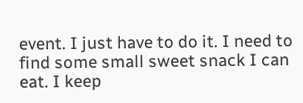event. I just have to do it. I need to find some small sweet snack I can eat. I keep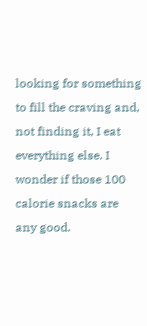looking for something to fill the craving and, not finding it, I eat everything else. I wonder if those 100 calorie snacks are any good.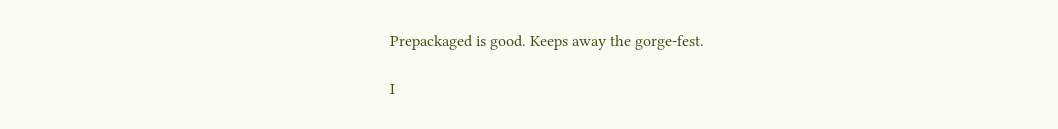Prepackaged is good. Keeps away the gorge-fest.

I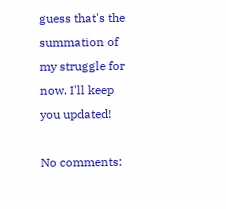guess that's the summation of my struggle for now. I'll keep you updated!

No comments: